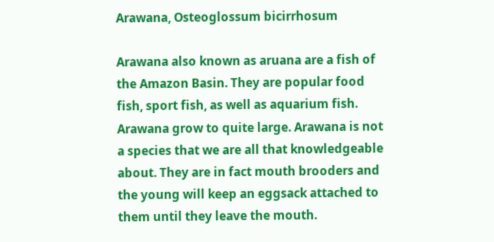Arawana, Osteoglossum bicirrhosum

Arawana also known as aruana are a fish of the Amazon Basin. They are popular food fish, sport fish, as well as aquarium fish. Arawana grow to quite large. Arawana is not a species that we are all that knowledgeable about. They are in fact mouth brooders and the young will keep an eggsack attached to them until they leave the mouth.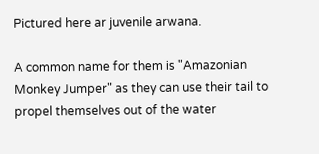Pictured here ar juvenile arwana.

A common name for them is "Amazonian Monkey Jumper" as they can use their tail to propel themselves out of the water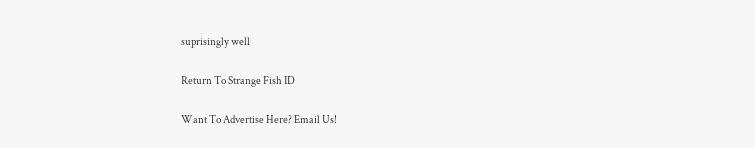suprisingly well

Return To Strange Fish ID

Want To Advertise Here? Email Us!